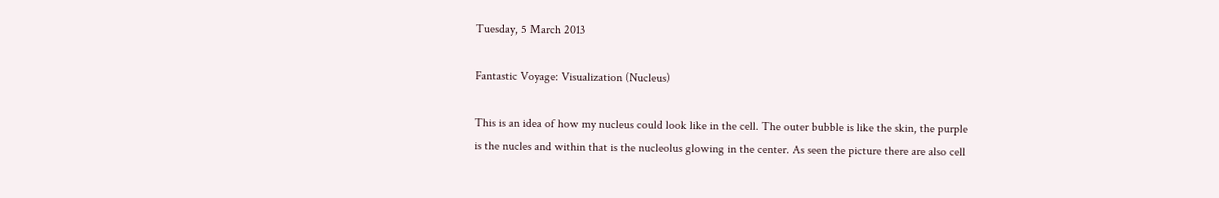Tuesday, 5 March 2013

Fantastic Voyage: Visualization (Nucleus)

This is an idea of how my nucleus could look like in the cell. The outer bubble is like the skin, the purple is the nucles and within that is the nucleolus glowing in the center. As seen the picture there are also cell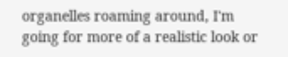organelles roaming around, I'm going for more of a realistic look or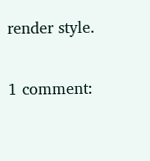render style.

1 comment: